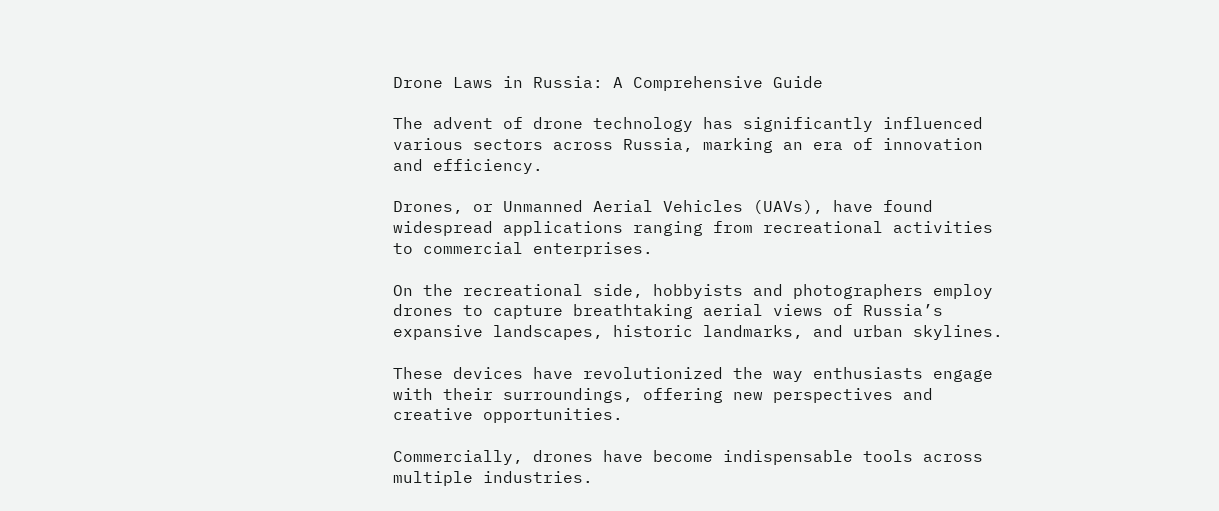Drone Laws in Russia: A Comprehensive Guide

The advent of drone technology has significantly influenced various sectors across Russia, marking an era of innovation and efficiency.

Drones, or Unmanned Aerial Vehicles (UAVs), have found widespread applications ranging from recreational activities to commercial enterprises.

On the recreational side, hobbyists and photographers employ drones to capture breathtaking aerial views of Russia’s expansive landscapes, historic landmarks, and urban skylines.

These devices have revolutionized the way enthusiasts engage with their surroundings, offering new perspectives and creative opportunities.

Commercially, drones have become indispensable tools across multiple industries.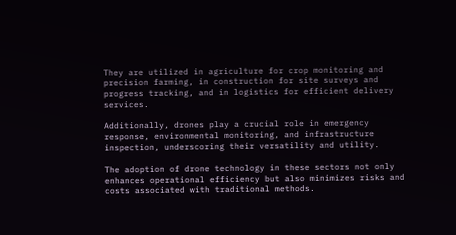They are utilized in agriculture for crop monitoring and precision farming, in construction for site surveys and progress tracking, and in logistics for efficient delivery services.

Additionally, drones play a crucial role in emergency response, environmental monitoring, and infrastructure inspection, underscoring their versatility and utility.

The adoption of drone technology in these sectors not only enhances operational efficiency but also minimizes risks and costs associated with traditional methods.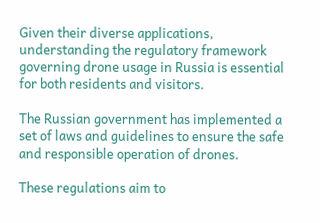Given their diverse applications, understanding the regulatory framework governing drone usage in Russia is essential for both residents and visitors.

The Russian government has implemented a set of laws and guidelines to ensure the safe and responsible operation of drones.

These regulations aim to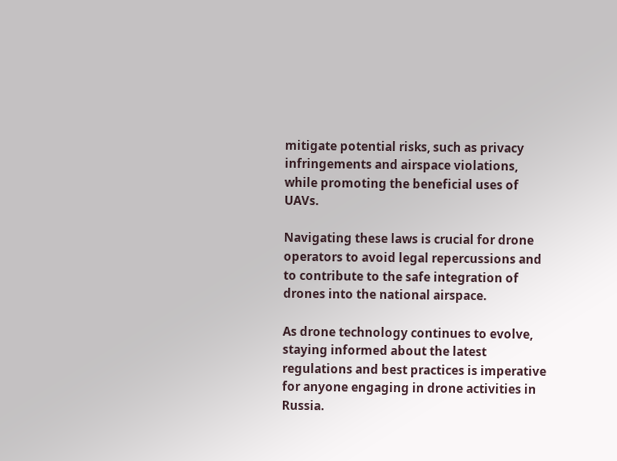mitigate potential risks, such as privacy infringements and airspace violations, while promoting the beneficial uses of UAVs.

Navigating these laws is crucial for drone operators to avoid legal repercussions and to contribute to the safe integration of drones into the national airspace.

As drone technology continues to evolve, staying informed about the latest regulations and best practices is imperative for anyone engaging in drone activities in Russia.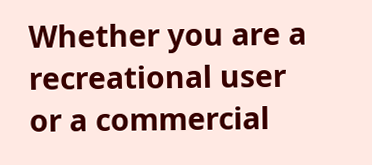Whether you are a recreational user or a commercial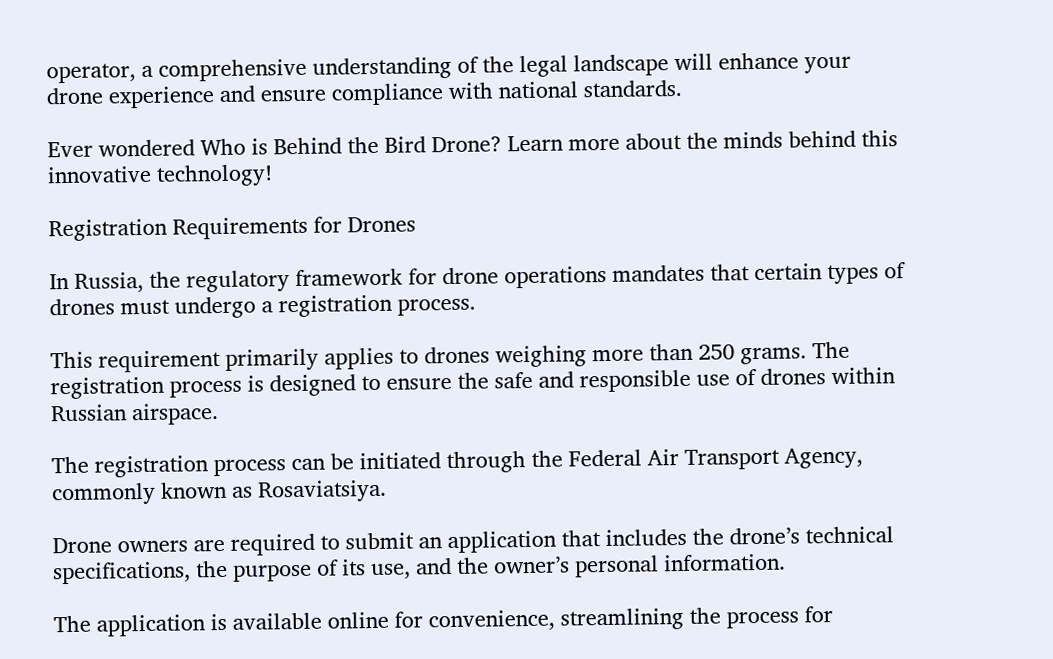operator, a comprehensive understanding of the legal landscape will enhance your drone experience and ensure compliance with national standards.

Ever wondered Who is Behind the Bird Drone? Learn more about the minds behind this innovative technology!

Registration Requirements for Drones

In Russia, the regulatory framework for drone operations mandates that certain types of drones must undergo a registration process.

This requirement primarily applies to drones weighing more than 250 grams. The registration process is designed to ensure the safe and responsible use of drones within Russian airspace.

The registration process can be initiated through the Federal Air Transport Agency, commonly known as Rosaviatsiya.

Drone owners are required to submit an application that includes the drone’s technical specifications, the purpose of its use, and the owner’s personal information.

The application is available online for convenience, streamlining the process for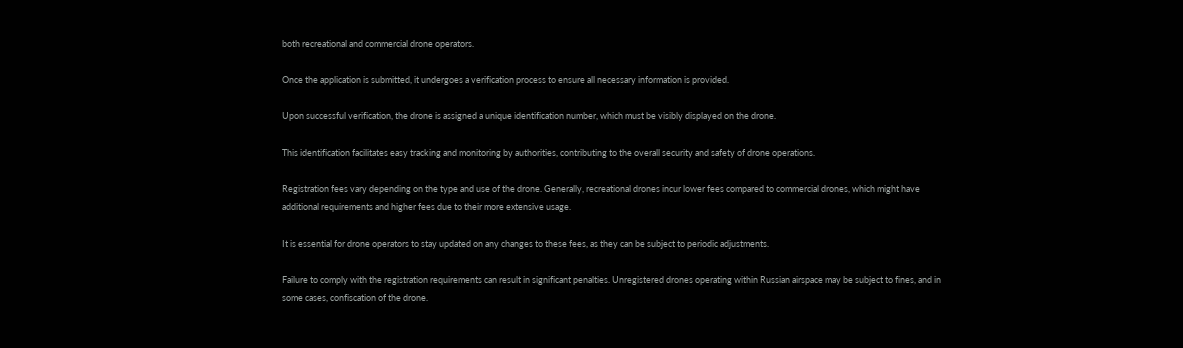both recreational and commercial drone operators.

Once the application is submitted, it undergoes a verification process to ensure all necessary information is provided.

Upon successful verification, the drone is assigned a unique identification number, which must be visibly displayed on the drone.

This identification facilitates easy tracking and monitoring by authorities, contributing to the overall security and safety of drone operations.

Registration fees vary depending on the type and use of the drone. Generally, recreational drones incur lower fees compared to commercial drones, which might have additional requirements and higher fees due to their more extensive usage.

It is essential for drone operators to stay updated on any changes to these fees, as they can be subject to periodic adjustments.

Failure to comply with the registration requirements can result in significant penalties. Unregistered drones operating within Russian airspace may be subject to fines, and in some cases, confiscation of the drone.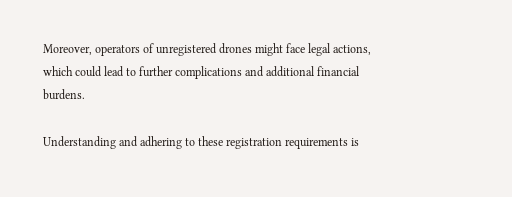Moreover, operators of unregistered drones might face legal actions, which could lead to further complications and additional financial burdens.

Understanding and adhering to these registration requirements is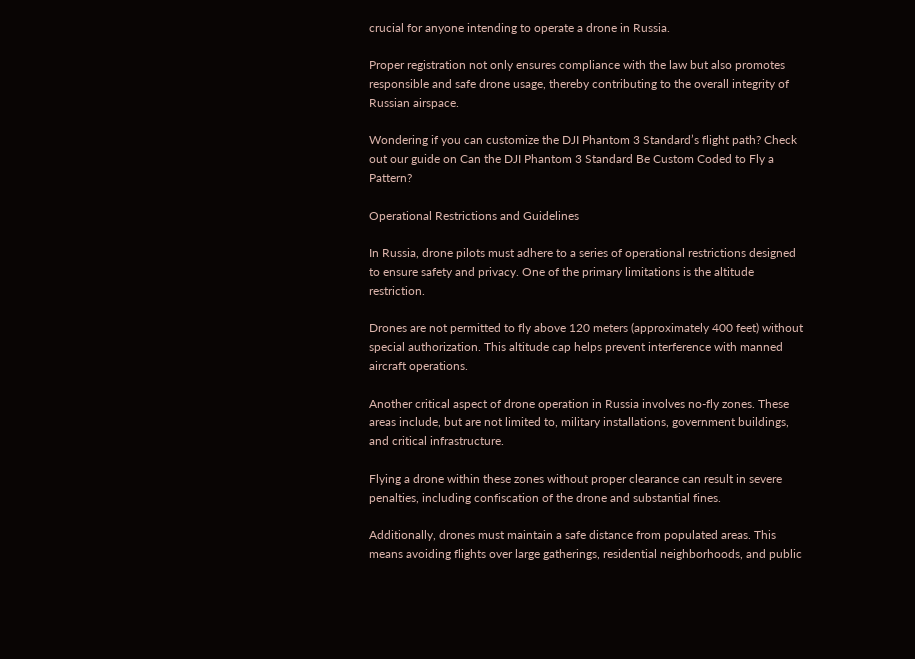crucial for anyone intending to operate a drone in Russia.

Proper registration not only ensures compliance with the law but also promotes responsible and safe drone usage, thereby contributing to the overall integrity of Russian airspace.

Wondering if you can customize the DJI Phantom 3 Standard’s flight path? Check out our guide on Can the DJI Phantom 3 Standard Be Custom Coded to Fly a Pattern?

Operational Restrictions and Guidelines

In Russia, drone pilots must adhere to a series of operational restrictions designed to ensure safety and privacy. One of the primary limitations is the altitude restriction.

Drones are not permitted to fly above 120 meters (approximately 400 feet) without special authorization. This altitude cap helps prevent interference with manned aircraft operations.

Another critical aspect of drone operation in Russia involves no-fly zones. These areas include, but are not limited to, military installations, government buildings, and critical infrastructure.

Flying a drone within these zones without proper clearance can result in severe penalties, including confiscation of the drone and substantial fines.

Additionally, drones must maintain a safe distance from populated areas. This means avoiding flights over large gatherings, residential neighborhoods, and public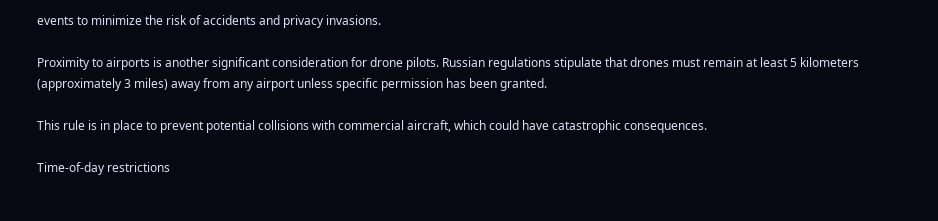events to minimize the risk of accidents and privacy invasions.

Proximity to airports is another significant consideration for drone pilots. Russian regulations stipulate that drones must remain at least 5 kilometers (approximately 3 miles) away from any airport unless specific permission has been granted.

This rule is in place to prevent potential collisions with commercial aircraft, which could have catastrophic consequences.

Time-of-day restrictions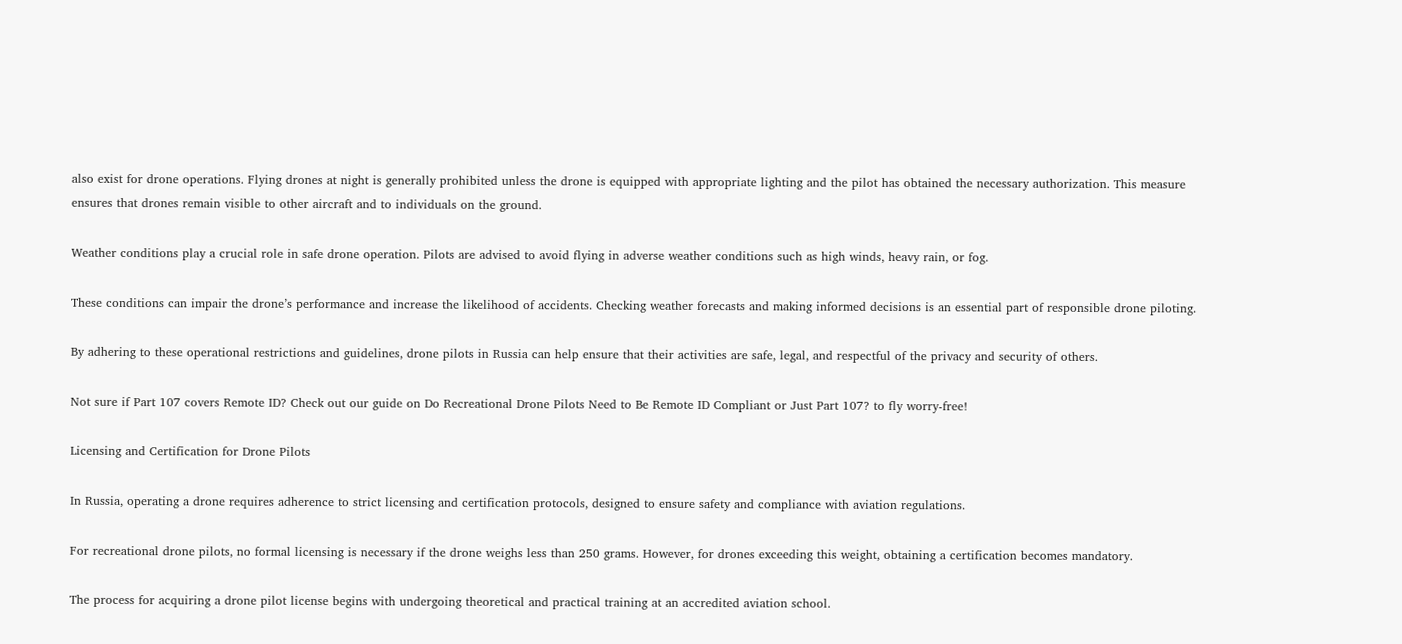also exist for drone operations. Flying drones at night is generally prohibited unless the drone is equipped with appropriate lighting and the pilot has obtained the necessary authorization. This measure ensures that drones remain visible to other aircraft and to individuals on the ground.

Weather conditions play a crucial role in safe drone operation. Pilots are advised to avoid flying in adverse weather conditions such as high winds, heavy rain, or fog.

These conditions can impair the drone’s performance and increase the likelihood of accidents. Checking weather forecasts and making informed decisions is an essential part of responsible drone piloting.

By adhering to these operational restrictions and guidelines, drone pilots in Russia can help ensure that their activities are safe, legal, and respectful of the privacy and security of others.

Not sure if Part 107 covers Remote ID? Check out our guide on Do Recreational Drone Pilots Need to Be Remote ID Compliant or Just Part 107? to fly worry-free!

Licensing and Certification for Drone Pilots

In Russia, operating a drone requires adherence to strict licensing and certification protocols, designed to ensure safety and compliance with aviation regulations.

For recreational drone pilots, no formal licensing is necessary if the drone weighs less than 250 grams. However, for drones exceeding this weight, obtaining a certification becomes mandatory.

The process for acquiring a drone pilot license begins with undergoing theoretical and practical training at an accredited aviation school.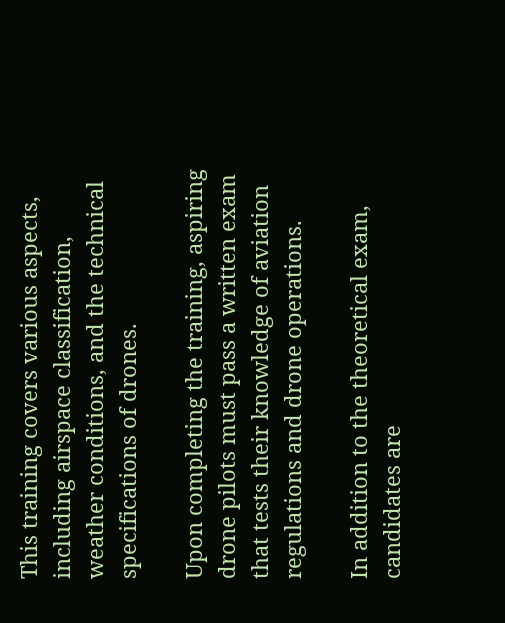This training covers various aspects, including airspace classification, weather conditions, and the technical specifications of drones.

Upon completing the training, aspiring drone pilots must pass a written exam that tests their knowledge of aviation regulations and drone operations.

In addition to the theoretical exam, candidates are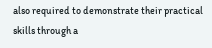also required to demonstrate their practical skills through a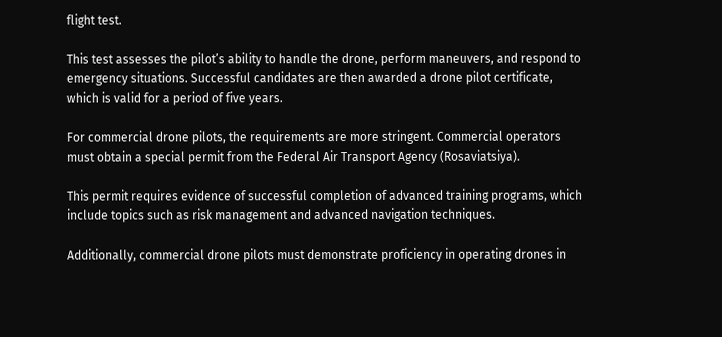flight test.

This test assesses the pilot’s ability to handle the drone, perform maneuvers, and respond to emergency situations. Successful candidates are then awarded a drone pilot certificate, which is valid for a period of five years.

For commercial drone pilots, the requirements are more stringent. Commercial operators must obtain a special permit from the Federal Air Transport Agency (Rosaviatsiya).

This permit requires evidence of successful completion of advanced training programs, which include topics such as risk management and advanced navigation techniques.

Additionally, commercial drone pilots must demonstrate proficiency in operating drones in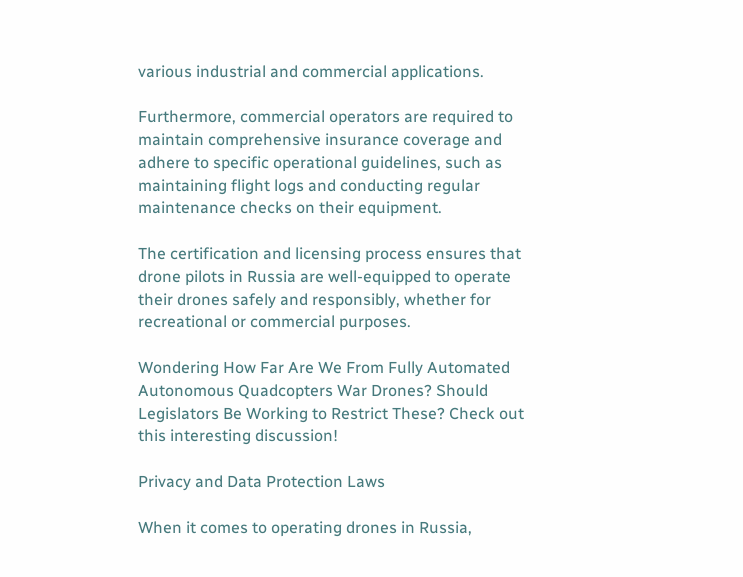various industrial and commercial applications.

Furthermore, commercial operators are required to maintain comprehensive insurance coverage and adhere to specific operational guidelines, such as maintaining flight logs and conducting regular maintenance checks on their equipment.

The certification and licensing process ensures that drone pilots in Russia are well-equipped to operate their drones safely and responsibly, whether for recreational or commercial purposes.

Wondering How Far Are We From Fully Automated Autonomous Quadcopters War Drones? Should Legislators Be Working to Restrict These? Check out this interesting discussion!

Privacy and Data Protection Laws

When it comes to operating drones in Russia,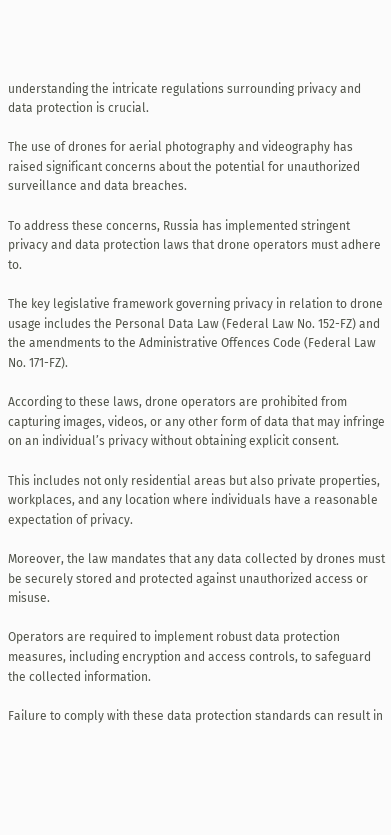understanding the intricate regulations surrounding privacy and data protection is crucial.

The use of drones for aerial photography and videography has raised significant concerns about the potential for unauthorized surveillance and data breaches.

To address these concerns, Russia has implemented stringent privacy and data protection laws that drone operators must adhere to.

The key legislative framework governing privacy in relation to drone usage includes the Personal Data Law (Federal Law No. 152-FZ) and the amendments to the Administrative Offences Code (Federal Law No. 171-FZ).

According to these laws, drone operators are prohibited from capturing images, videos, or any other form of data that may infringe on an individual’s privacy without obtaining explicit consent.

This includes not only residential areas but also private properties, workplaces, and any location where individuals have a reasonable expectation of privacy.

Moreover, the law mandates that any data collected by drones must be securely stored and protected against unauthorized access or misuse.

Operators are required to implement robust data protection measures, including encryption and access controls, to safeguard the collected information.

Failure to comply with these data protection standards can result in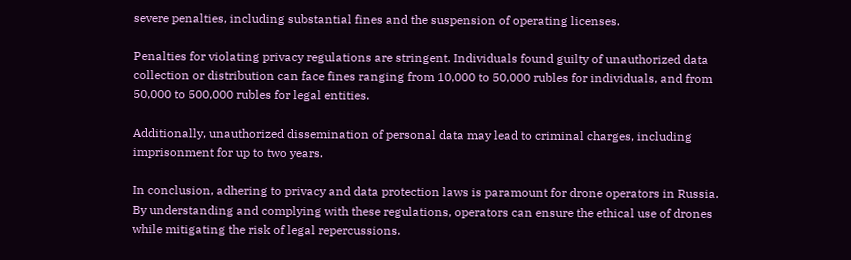severe penalties, including substantial fines and the suspension of operating licenses.

Penalties for violating privacy regulations are stringent. Individuals found guilty of unauthorized data collection or distribution can face fines ranging from 10,000 to 50,000 rubles for individuals, and from 50,000 to 500,000 rubles for legal entities.

Additionally, unauthorized dissemination of personal data may lead to criminal charges, including imprisonment for up to two years.

In conclusion, adhering to privacy and data protection laws is paramount for drone operators in Russia. By understanding and complying with these regulations, operators can ensure the ethical use of drones while mitigating the risk of legal repercussions.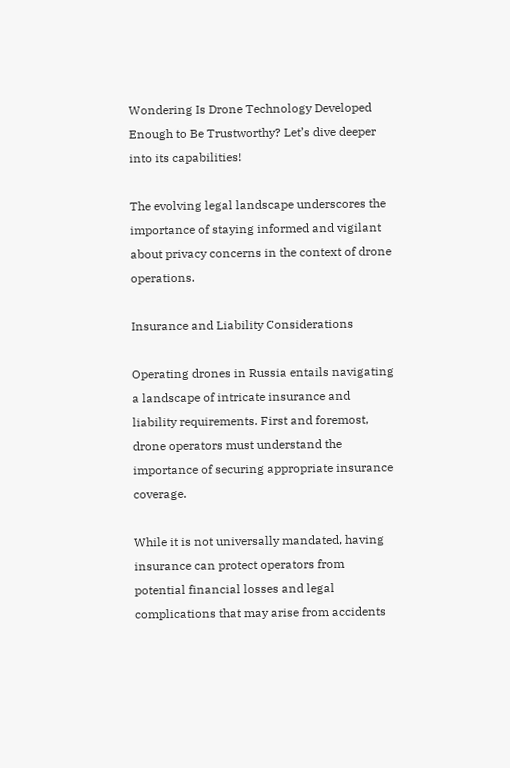Wondering Is Drone Technology Developed Enough to Be Trustworthy? Let’s dive deeper into its capabilities!

The evolving legal landscape underscores the importance of staying informed and vigilant about privacy concerns in the context of drone operations.

Insurance and Liability Considerations

Operating drones in Russia entails navigating a landscape of intricate insurance and liability requirements. First and foremost, drone operators must understand the importance of securing appropriate insurance coverage.

While it is not universally mandated, having insurance can protect operators from potential financial losses and legal complications that may arise from accidents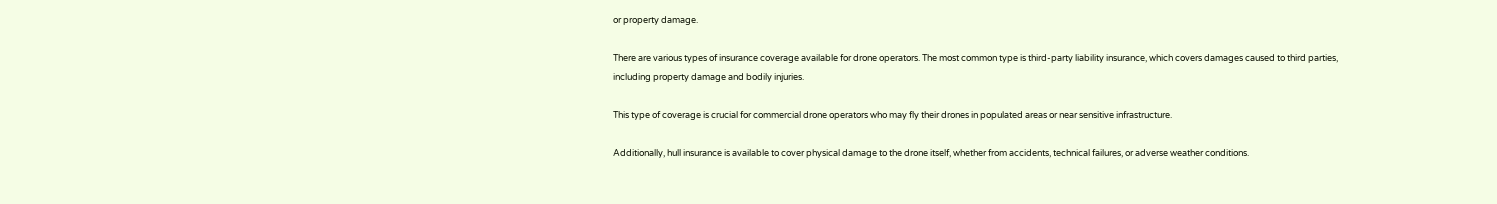or property damage.

There are various types of insurance coverage available for drone operators. The most common type is third-party liability insurance, which covers damages caused to third parties, including property damage and bodily injuries.

This type of coverage is crucial for commercial drone operators who may fly their drones in populated areas or near sensitive infrastructure.

Additionally, hull insurance is available to cover physical damage to the drone itself, whether from accidents, technical failures, or adverse weather conditions.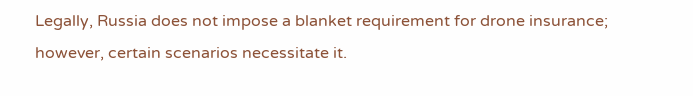Legally, Russia does not impose a blanket requirement for drone insurance; however, certain scenarios necessitate it.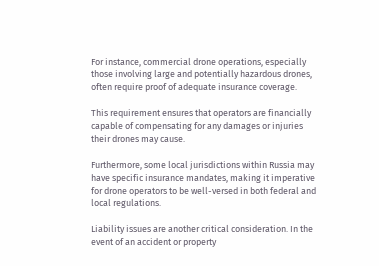For instance, commercial drone operations, especially those involving large and potentially hazardous drones, often require proof of adequate insurance coverage.

This requirement ensures that operators are financially capable of compensating for any damages or injuries their drones may cause.

Furthermore, some local jurisdictions within Russia may have specific insurance mandates, making it imperative for drone operators to be well-versed in both federal and local regulations.

Liability issues are another critical consideration. In the event of an accident or property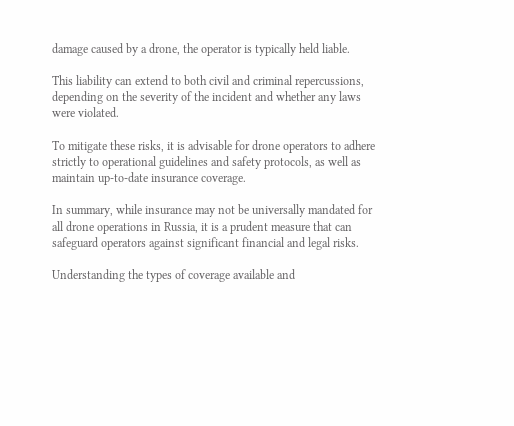damage caused by a drone, the operator is typically held liable.

This liability can extend to both civil and criminal repercussions, depending on the severity of the incident and whether any laws were violated.

To mitigate these risks, it is advisable for drone operators to adhere strictly to operational guidelines and safety protocols, as well as maintain up-to-date insurance coverage.

In summary, while insurance may not be universally mandated for all drone operations in Russia, it is a prudent measure that can safeguard operators against significant financial and legal risks.

Understanding the types of coverage available and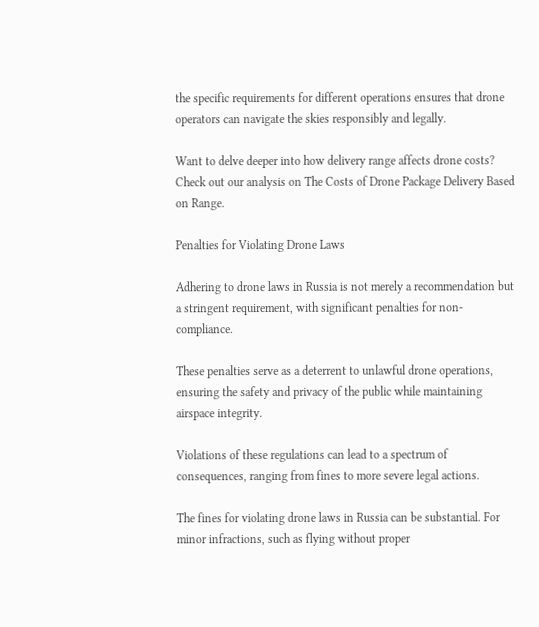the specific requirements for different operations ensures that drone operators can navigate the skies responsibly and legally.

Want to delve deeper into how delivery range affects drone costs? Check out our analysis on The Costs of Drone Package Delivery Based on Range.

Penalties for Violating Drone Laws

Adhering to drone laws in Russia is not merely a recommendation but a stringent requirement, with significant penalties for non-compliance.

These penalties serve as a deterrent to unlawful drone operations, ensuring the safety and privacy of the public while maintaining airspace integrity.

Violations of these regulations can lead to a spectrum of consequences, ranging from fines to more severe legal actions.

The fines for violating drone laws in Russia can be substantial. For minor infractions, such as flying without proper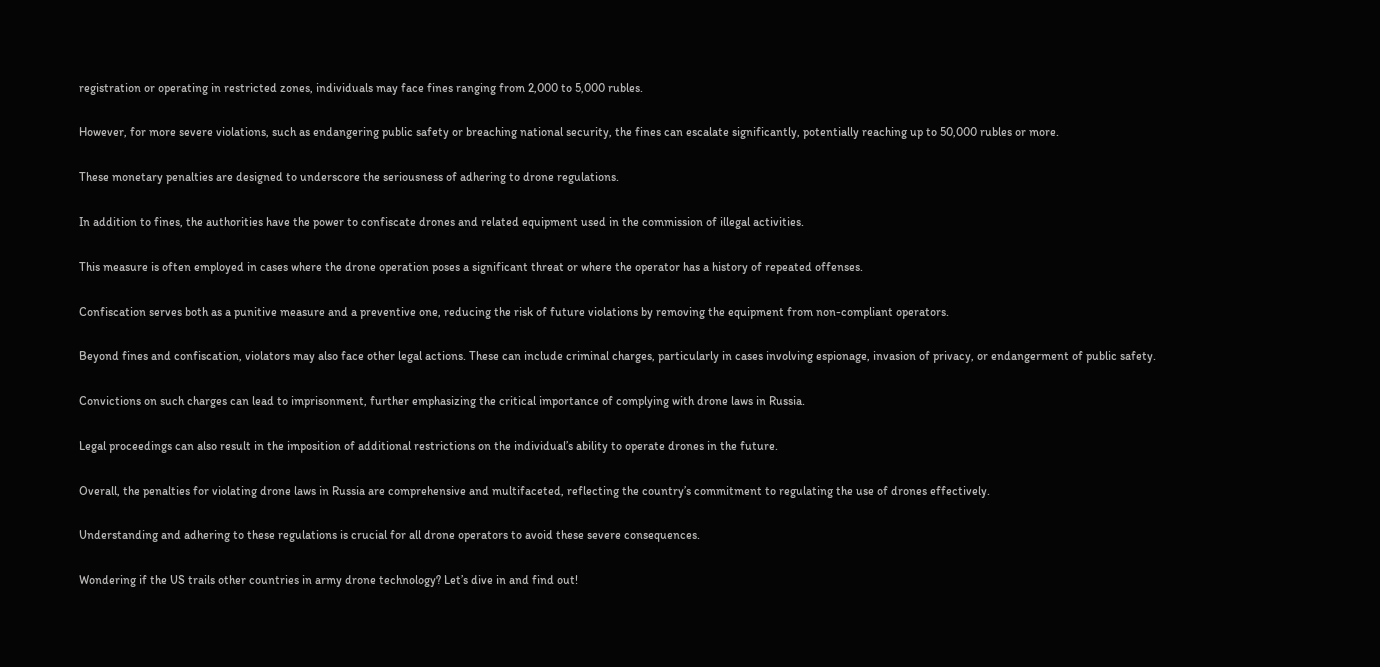registration or operating in restricted zones, individuals may face fines ranging from 2,000 to 5,000 rubles.

However, for more severe violations, such as endangering public safety or breaching national security, the fines can escalate significantly, potentially reaching up to 50,000 rubles or more.

These monetary penalties are designed to underscore the seriousness of adhering to drone regulations.

In addition to fines, the authorities have the power to confiscate drones and related equipment used in the commission of illegal activities.

This measure is often employed in cases where the drone operation poses a significant threat or where the operator has a history of repeated offenses.

Confiscation serves both as a punitive measure and a preventive one, reducing the risk of future violations by removing the equipment from non-compliant operators.

Beyond fines and confiscation, violators may also face other legal actions. These can include criminal charges, particularly in cases involving espionage, invasion of privacy, or endangerment of public safety.

Convictions on such charges can lead to imprisonment, further emphasizing the critical importance of complying with drone laws in Russia.

Legal proceedings can also result in the imposition of additional restrictions on the individual’s ability to operate drones in the future.

Overall, the penalties for violating drone laws in Russia are comprehensive and multifaceted, reflecting the country’s commitment to regulating the use of drones effectively.

Understanding and adhering to these regulations is crucial for all drone operators to avoid these severe consequences.

Wondering if the US trails other countries in army drone technology? Let’s dive in and find out!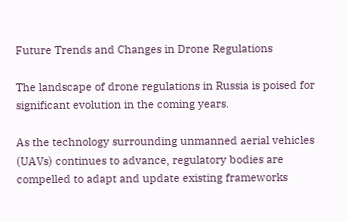Future Trends and Changes in Drone Regulations

The landscape of drone regulations in Russia is poised for significant evolution in the coming years.

As the technology surrounding unmanned aerial vehicles (UAVs) continues to advance, regulatory bodies are compelled to adapt and update existing frameworks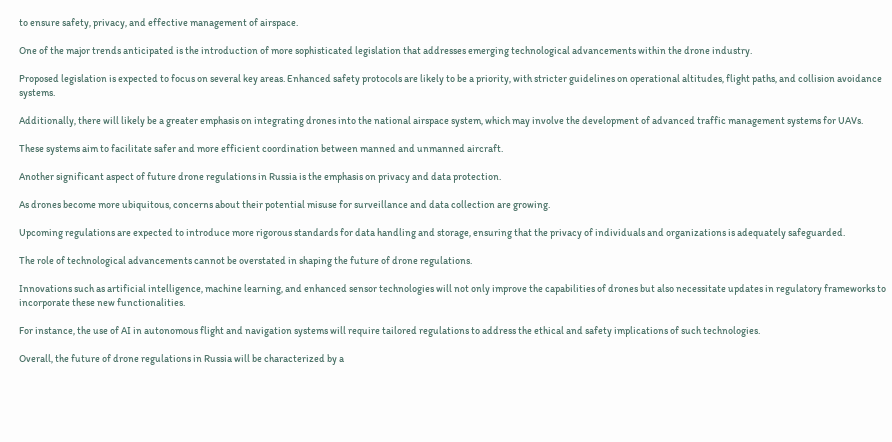to ensure safety, privacy, and effective management of airspace.

One of the major trends anticipated is the introduction of more sophisticated legislation that addresses emerging technological advancements within the drone industry.

Proposed legislation is expected to focus on several key areas. Enhanced safety protocols are likely to be a priority, with stricter guidelines on operational altitudes, flight paths, and collision avoidance systems.

Additionally, there will likely be a greater emphasis on integrating drones into the national airspace system, which may involve the development of advanced traffic management systems for UAVs.

These systems aim to facilitate safer and more efficient coordination between manned and unmanned aircraft.

Another significant aspect of future drone regulations in Russia is the emphasis on privacy and data protection.

As drones become more ubiquitous, concerns about their potential misuse for surveillance and data collection are growing.

Upcoming regulations are expected to introduce more rigorous standards for data handling and storage, ensuring that the privacy of individuals and organizations is adequately safeguarded.

The role of technological advancements cannot be overstated in shaping the future of drone regulations.

Innovations such as artificial intelligence, machine learning, and enhanced sensor technologies will not only improve the capabilities of drones but also necessitate updates in regulatory frameworks to incorporate these new functionalities.

For instance, the use of AI in autonomous flight and navigation systems will require tailored regulations to address the ethical and safety implications of such technologies.

Overall, the future of drone regulations in Russia will be characterized by a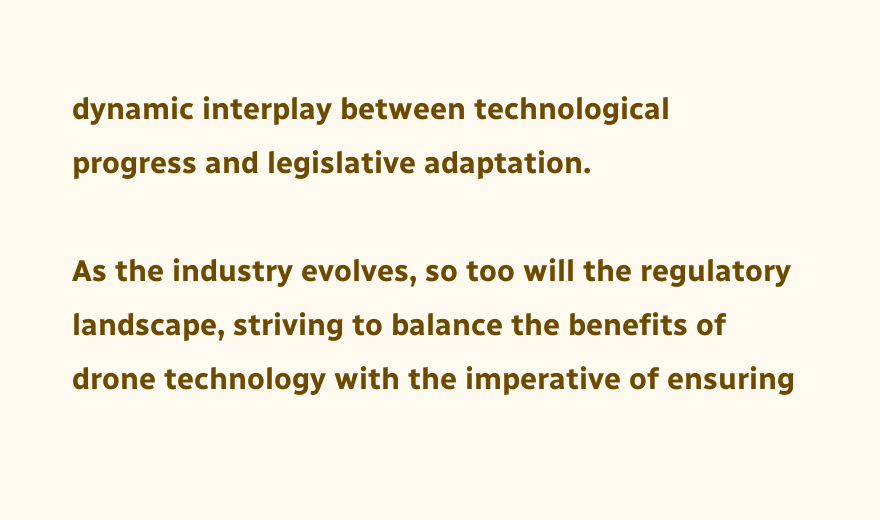dynamic interplay between technological progress and legislative adaptation.

As the industry evolves, so too will the regulatory landscape, striving to balance the benefits of drone technology with the imperative of ensuring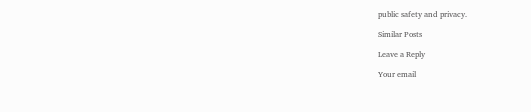public safety and privacy.

Similar Posts

Leave a Reply

Your email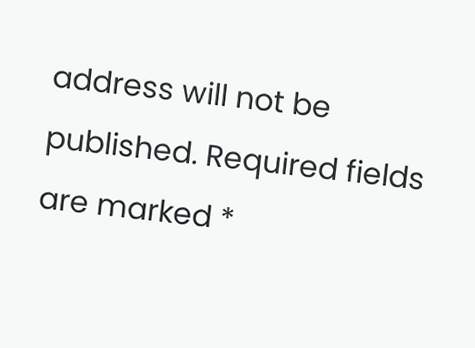address will not be published. Required fields are marked *